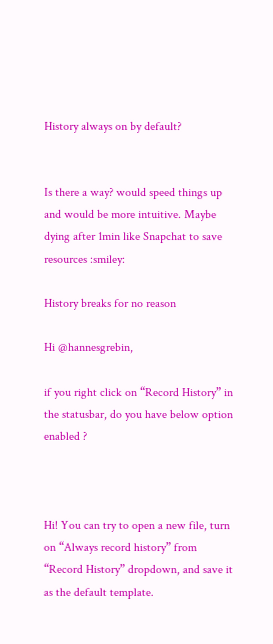History always on by default?


Is there a way? would speed things up and would be more intuitive. Maybe dying after 1min like Snapchat to save resources :smiley:

History breaks for no reason

Hi @hannesgrebin,

if you right click on “Record History” in the statusbar, do you have below option enabled ?



Hi! You can try to open a new file, turn on “Always record history” from “Record History” dropdown, and save it as the default template.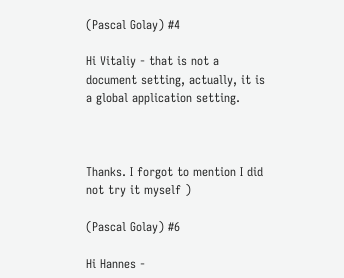(Pascal Golay) #4

Hi Vitaliy - that is not a document setting, actually, it is a global application setting.



Thanks. I forgot to mention I did not try it myself )

(Pascal Golay) #6

Hi Hannes -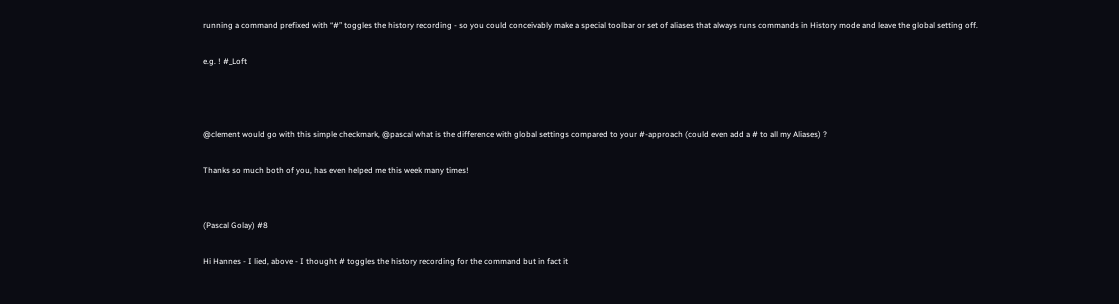running a command prefixed with “#” toggles the history recording - so you could conceivably make a special toolbar or set of aliases that always runs commands in History mode and leave the global setting off.

e.g. ! #_Loft



@clement would go with this simple checkmark, @pascal what is the difference with global settings compared to your #-approach (could even add a # to all my Aliases) ?

Thanks so much both of you, has even helped me this week many times!


(Pascal Golay) #8

Hi Hannes - I lied, above - I thought # toggles the history recording for the command but in fact it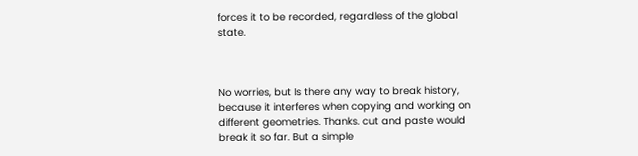forces it to be recorded, regardless of the global state.



No worries, but Is there any way to break history, because it interferes when copying and working on different geometries. Thanks. cut and paste would break it so far. But a simple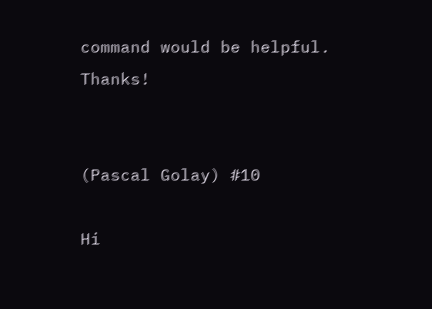command would be helpful. Thanks!


(Pascal Golay) #10

Hi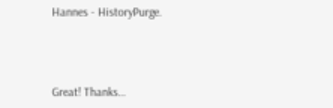Hannes - HistoryPurge.



Great! Thanks…